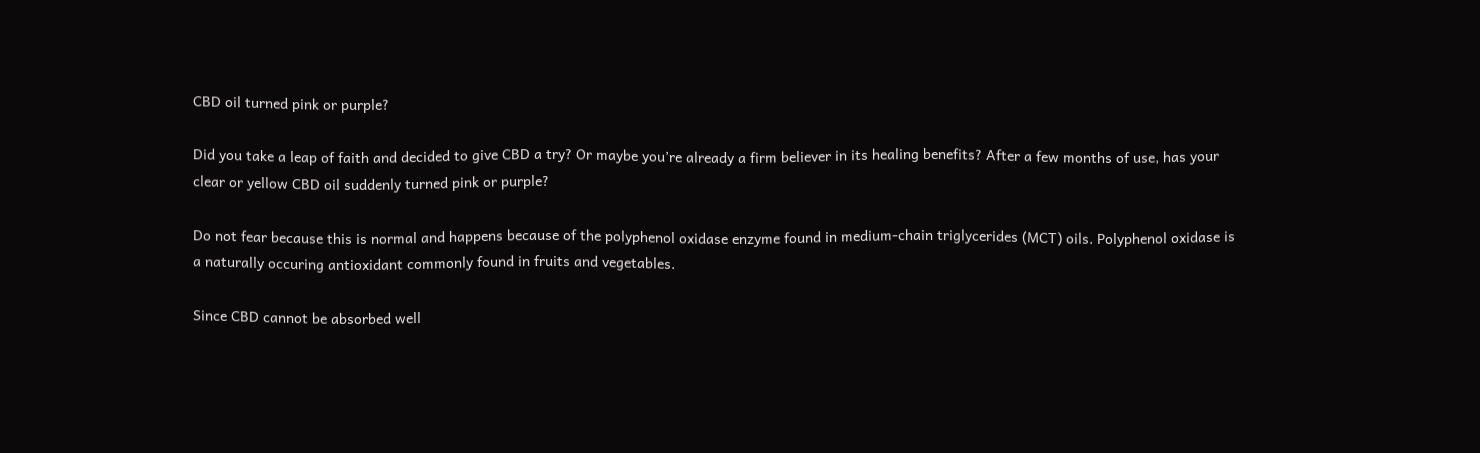CBD oil turned pink or purple?

Did you take a leap of faith and decided to give CBD a try? Or maybe you’re already a firm believer in its healing benefits? After a few months of use, has your clear or yellow CBD oil suddenly turned pink or purple?

Do not fear because this is normal and happens because of the polyphenol oxidase enzyme found in medium-chain triglycerides (MCT) oils. Polyphenol oxidase is a naturally occuring antioxidant commonly found in fruits and vegetables.

Since CBD cannot be absorbed well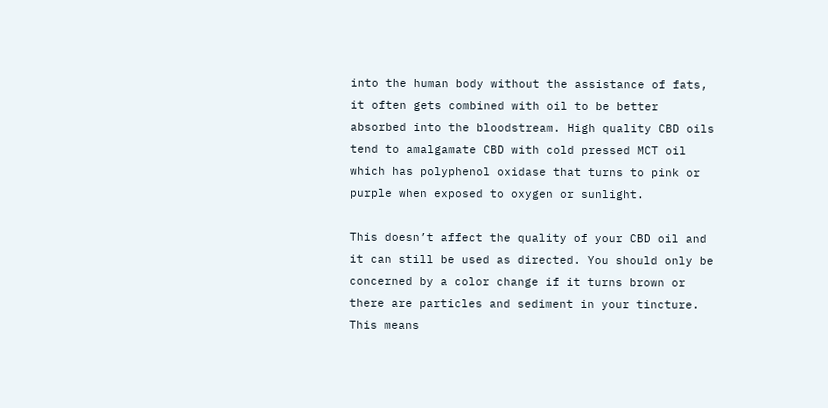into the human body without the assistance of fats, it often gets combined with oil to be better absorbed into the bloodstream. High quality CBD oils tend to amalgamate CBD with cold pressed MCT oil which has polyphenol oxidase that turns to pink or purple when exposed to oxygen or sunlight.

This doesn’t affect the quality of your CBD oil and it can still be used as directed. You should only be concerned by a color change if it turns brown or there are particles and sediment in your tincture. This means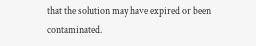that the solution may have expired or been contaminated.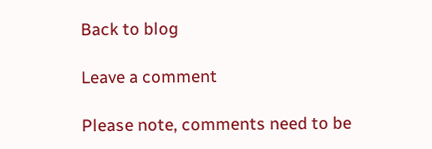Back to blog

Leave a comment

Please note, comments need to be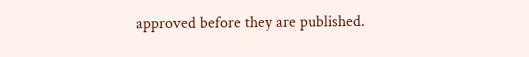approved before they are published.